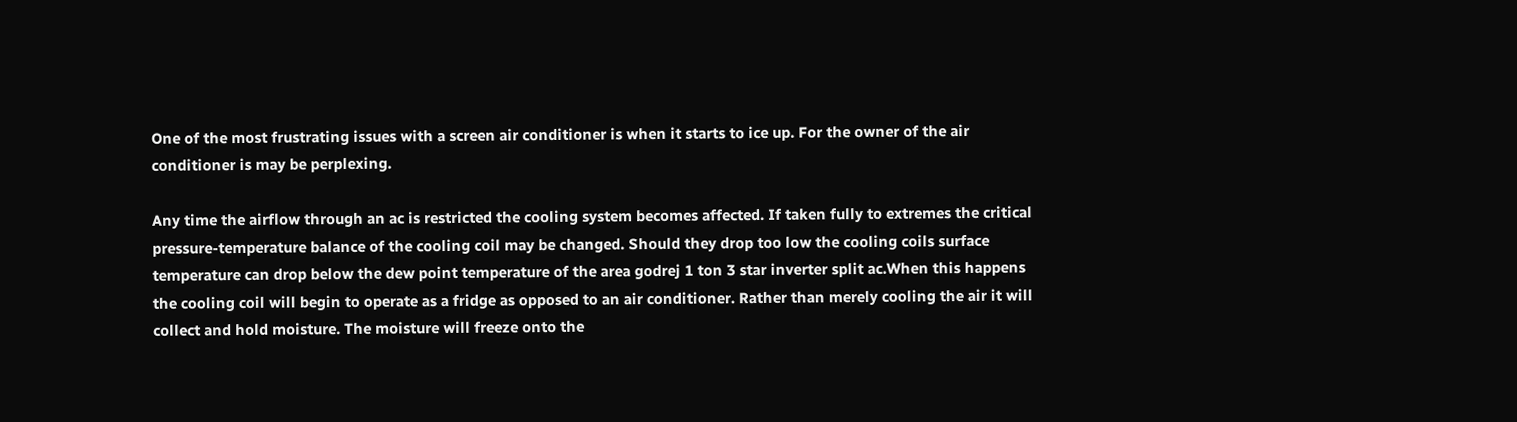One of the most frustrating issues with a screen air conditioner is when it starts to ice up. For the owner of the air conditioner is may be perplexing.

Any time the airflow through an ac is restricted the cooling system becomes affected. If taken fully to extremes the critical pressure-temperature balance of the cooling coil may be changed. Should they drop too low the cooling coils surface temperature can drop below the dew point temperature of the area godrej 1 ton 3 star inverter split ac.When this happens the cooling coil will begin to operate as a fridge as opposed to an air conditioner. Rather than merely cooling the air it will collect and hold moisture. The moisture will freeze onto the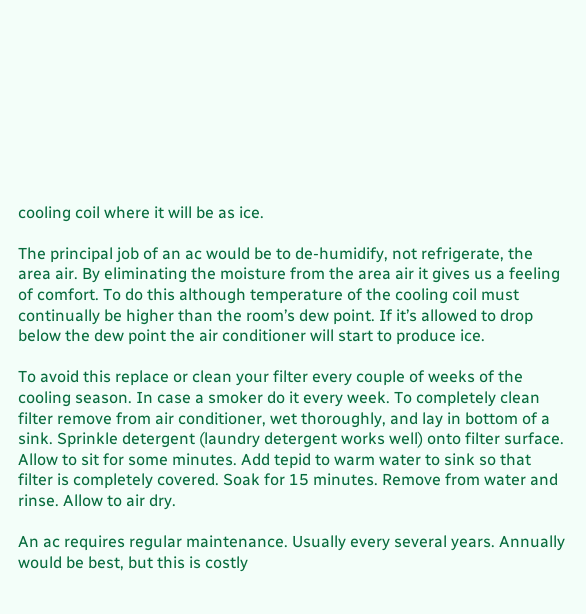cooling coil where it will be as ice.

The principal job of an ac would be to de-humidify, not refrigerate, the area air. By eliminating the moisture from the area air it gives us a feeling of comfort. To do this although temperature of the cooling coil must continually be higher than the room’s dew point. If it’s allowed to drop below the dew point the air conditioner will start to produce ice.

To avoid this replace or clean your filter every couple of weeks of the cooling season. In case a smoker do it every week. To completely clean filter remove from air conditioner, wet thoroughly, and lay in bottom of a sink. Sprinkle detergent (laundry detergent works well) onto filter surface. Allow to sit for some minutes. Add tepid to warm water to sink so that filter is completely covered. Soak for 15 minutes. Remove from water and rinse. Allow to air dry.

An ac requires regular maintenance. Usually every several years. Annually would be best, but this is costly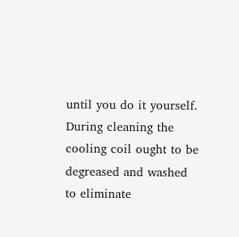until you do it yourself. During cleaning the cooling coil ought to be degreased and washed to eliminate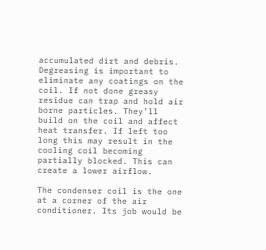accumulated dirt and debris. Degreasing is important to eliminate any coatings on the coil. If not done greasy residue can trap and hold air borne particles. They’ll build on the coil and affect heat transfer. If left too long this may result in the cooling coil becoming partially blocked. This can create a lower airflow.

The condenser coil is the one at a corner of the air conditioner. Its job would be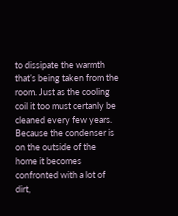to dissipate the warmth that’s being taken from the room. Just as the cooling coil it too must certanly be cleaned every few years. Because the condenser is on the outside of the home it becomes confronted with a lot of dirt,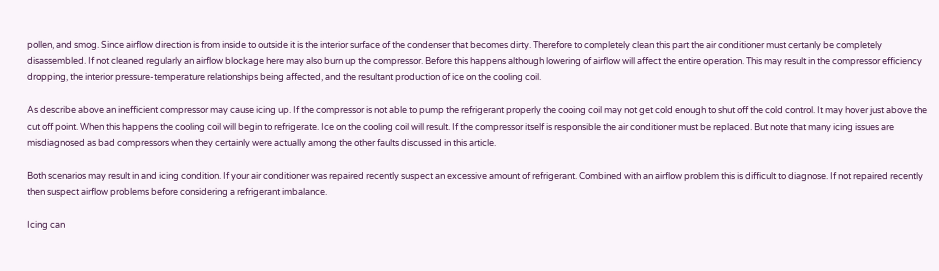pollen, and smog. Since airflow direction is from inside to outside it is the interior surface of the condenser that becomes dirty. Therefore to completely clean this part the air conditioner must certanly be completely disassembled. If not cleaned regularly an airflow blockage here may also burn up the compressor. Before this happens although lowering of airflow will affect the entire operation. This may result in the compressor efficiency dropping, the interior pressure-temperature relationships being affected, and the resultant production of ice on the cooling coil.

As describe above an inefficient compressor may cause icing up. If the compressor is not able to pump the refrigerant properly the cooing coil may not get cold enough to shut off the cold control. It may hover just above the cut off point. When this happens the cooling coil will begin to refrigerate. Ice on the cooling coil will result. If the compressor itself is responsible the air conditioner must be replaced. But note that many icing issues are misdiagnosed as bad compressors when they certainly were actually among the other faults discussed in this article.

Both scenarios may result in and icing condition. If your air conditioner was repaired recently suspect an excessive amount of refrigerant. Combined with an airflow problem this is difficult to diagnose. If not repaired recently then suspect airflow problems before considering a refrigerant imbalance.

Icing can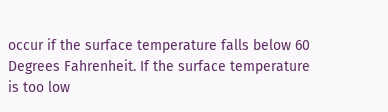occur if the surface temperature falls below 60 Degrees Fahrenheit. If the surface temperature is too low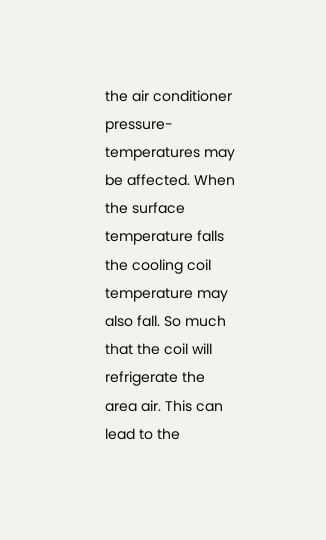the air conditioner pressure-temperatures may be affected. When the surface temperature falls the cooling coil temperature may also fall. So much that the coil will refrigerate the area air. This can lead to the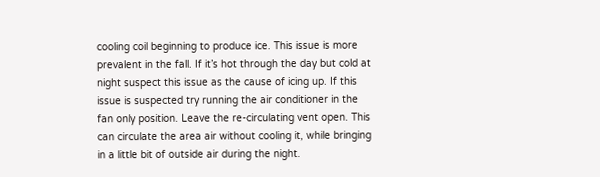cooling coil beginning to produce ice. This issue is more prevalent in the fall. If it’s hot through the day but cold at night suspect this issue as the cause of icing up. If this issue is suspected try running the air conditioner in the fan only position. Leave the re-circulating vent open. This can circulate the area air without cooling it, while bringing in a little bit of outside air during the night.